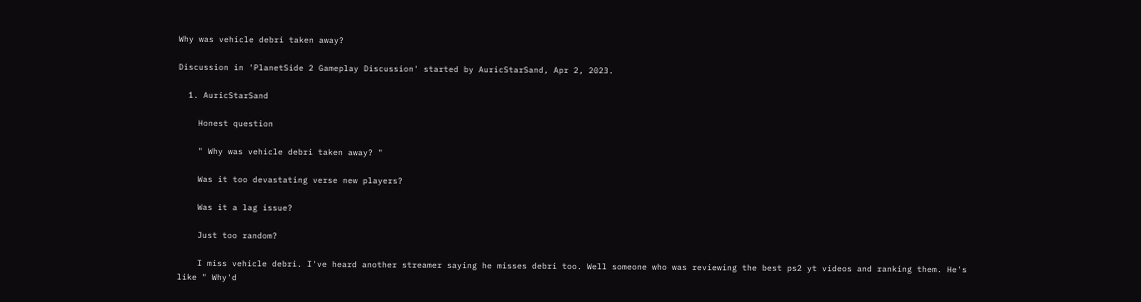Why was vehicle debri taken away?

Discussion in 'PlanetSide 2 Gameplay Discussion' started by AuricStarSand, Apr 2, 2023.

  1. AuricStarSand

    Honest question

    " Why was vehicle debri taken away? "

    Was it too devastating verse new players?

    Was it a lag issue?

    Just too random?

    I miss vehicle debri. I've heard another streamer saying he misses debri too. Well someone who was reviewing the best ps2 yt videos and ranking them. He's like " Why'd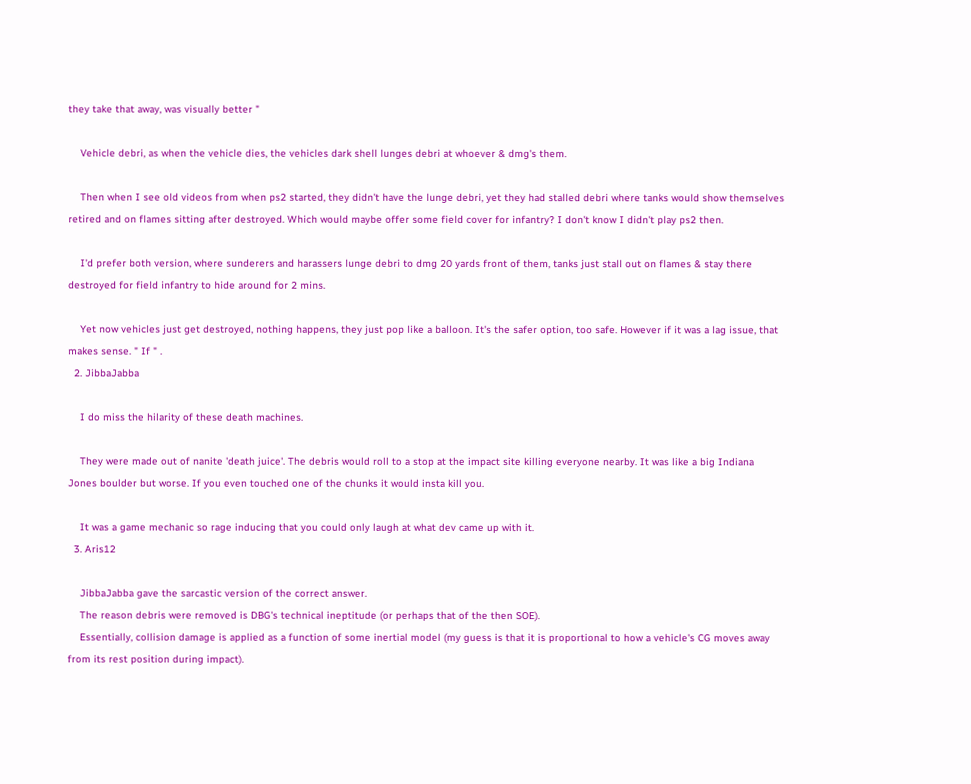they take that away, was visually better "

    Vehicle debri, as when the vehicle dies, the vehicles dark shell lunges debri at whoever & dmg's them.

    Then when I see old videos from when ps2 started, they didn't have the lunge debri, yet they had stalled debri where tanks would show themselves retired and on flames sitting after destroyed. Which would maybe offer some field cover for infantry? I don't know I didn't play ps2 then.

    I'd prefer both version, where sunderers and harassers lunge debri to dmg 20 yards front of them, tanks just stall out on flames & stay there destroyed for field infantry to hide around for 2 mins.

    Yet now vehicles just get destroyed, nothing happens, they just pop like a balloon. It's the safer option, too safe. However if it was a lag issue, that makes sense. " If " .
  2. JibbaJabba

    I do miss the hilarity of these death machines.

    They were made out of nanite 'death juice'. The debris would roll to a stop at the impact site killing everyone nearby. It was like a big Indiana Jones boulder but worse. If you even touched one of the chunks it would insta kill you.

    It was a game mechanic so rage inducing that you could only laugh at what dev came up with it.
  3. Aris12

    JibbaJabba gave the sarcastic version of the correct answer.
    The reason debris were removed is DBG's technical ineptitude (or perhaps that of the then SOE).
    Essentially, collision damage is applied as a function of some inertial model (my guess is that it is proportional to how a vehicle's CG moves away from its rest position during impact).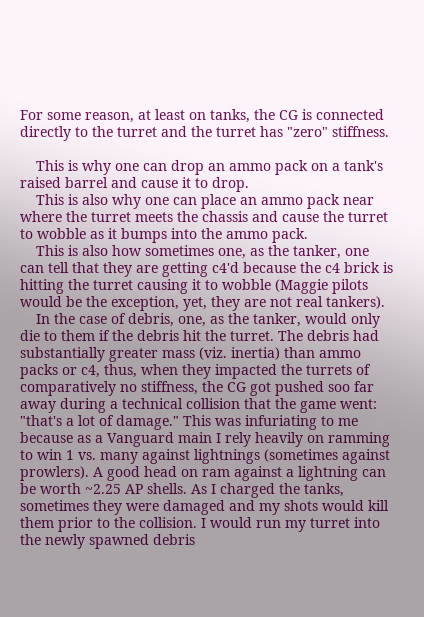For some reason, at least on tanks, the CG is connected directly to the turret and the turret has "zero" stiffness.

    This is why one can drop an ammo pack on a tank's raised barrel and cause it to drop.
    This is also why one can place an ammo pack near where the turret meets the chassis and cause the turret to wobble as it bumps into the ammo pack.
    This is also how sometimes one, as the tanker, one can tell that they are getting c4'd because the c4 brick is hitting the turret causing it to wobble (Maggie pilots would be the exception, yet, they are not real tankers).
    In the case of debris, one, as the tanker, would only die to them if the debris hit the turret. The debris had substantially greater mass (viz. inertia) than ammo packs or c4, thus, when they impacted the turrets of comparatively no stiffness, the CG got pushed soo far away during a technical collision that the game went: "that's a lot of damage." This was infuriating to me because as a Vanguard main I rely heavily on ramming to win 1 vs. many against lightnings (sometimes against prowlers). A good head on ram against a lightning can be worth ~2.25 AP shells. As I charged the tanks, sometimes they were damaged and my shots would kill them prior to the collision. I would run my turret into the newly spawned debris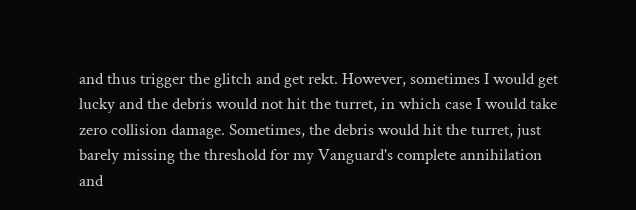and thus trigger the glitch and get rekt. However, sometimes I would get lucky and the debris would not hit the turret, in which case I would take zero collision damage. Sometimes, the debris would hit the turret, just barely missing the threshold for my Vanguard's complete annihilation and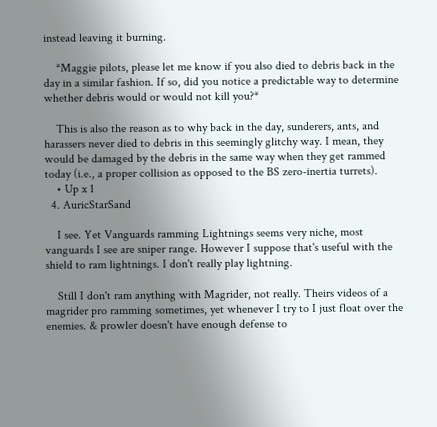instead leaving it burning.

    *Maggie pilots, please let me know if you also died to debris back in the day in a similar fashion. If so, did you notice a predictable way to determine whether debris would or would not kill you?*

    This is also the reason as to why back in the day, sunderers, ants, and harassers never died to debris in this seemingly glitchy way. I mean, they would be damaged by the debris in the same way when they get rammed today (i.e., a proper collision as opposed to the BS zero-inertia turrets).
    • Up x 1
  4. AuricStarSand

    I see. Yet Vanguards ramming Lightnings seems very niche, most vanguards I see are sniper range. However I suppose that's useful with the shield to ram lightnings. I don't really play lightning.

    Still I don't ram anything with Magrider, not really. Theirs videos of a magrider pro ramming sometimes, yet whenever I try to I just float over the enemies. & prowler doesn't have enough defense to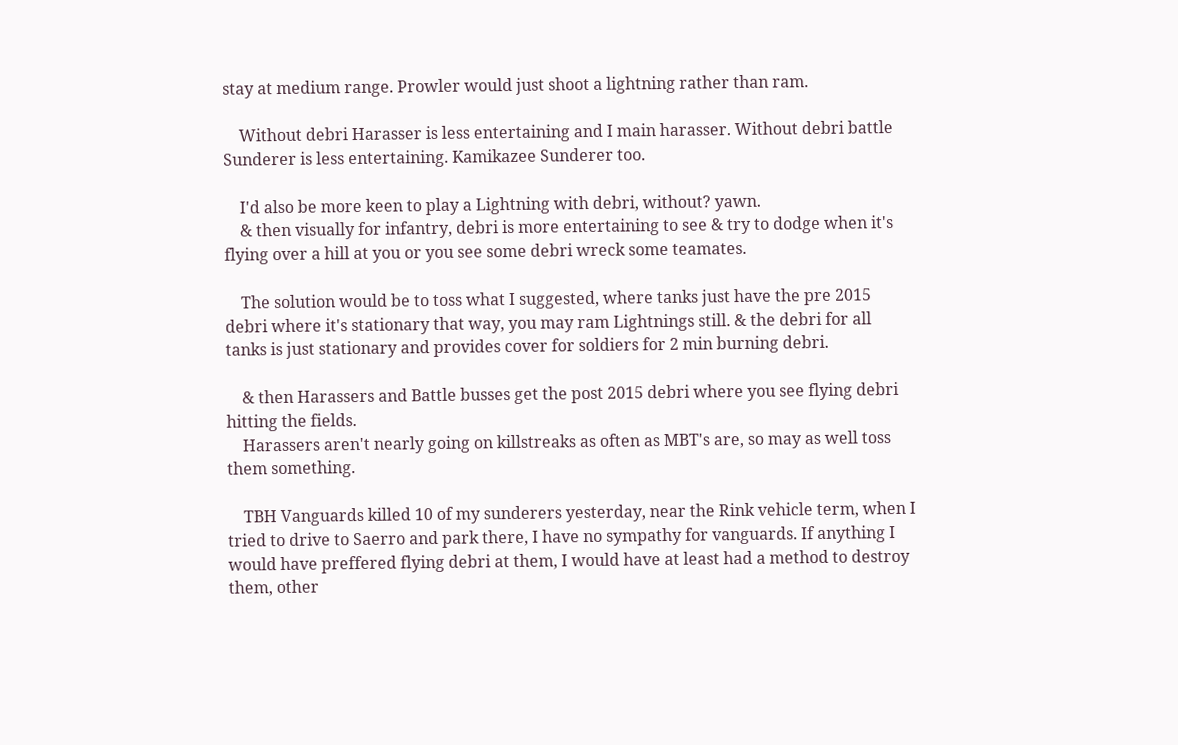stay at medium range. Prowler would just shoot a lightning rather than ram.

    Without debri Harasser is less entertaining and I main harasser. Without debri battle Sunderer is less entertaining. Kamikazee Sunderer too.

    I'd also be more keen to play a Lightning with debri, without? yawn.
    & then visually for infantry, debri is more entertaining to see & try to dodge when it's flying over a hill at you or you see some debri wreck some teamates.

    The solution would be to toss what I suggested, where tanks just have the pre 2015 debri where it's stationary that way, you may ram Lightnings still. & the debri for all tanks is just stationary and provides cover for soldiers for 2 min burning debri.

    & then Harassers and Battle busses get the post 2015 debri where you see flying debri hitting the fields.
    Harassers aren't nearly going on killstreaks as often as MBT's are, so may as well toss them something.

    TBH Vanguards killed 10 of my sunderers yesterday, near the Rink vehicle term, when I tried to drive to Saerro and park there, I have no sympathy for vanguards. If anything I would have preffered flying debri at them, I would have at least had a method to destroy them, other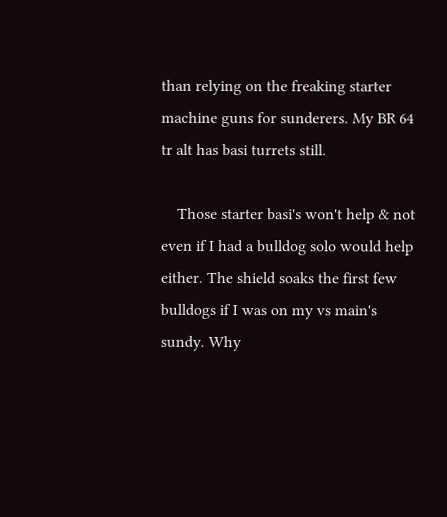than relying on the freaking starter machine guns for sunderers. My BR 64 tr alt has basi turrets still.

    Those starter basi's won't help & not even if I had a bulldog solo would help either. The shield soaks the first few bulldogs if I was on my vs main's sundy. Why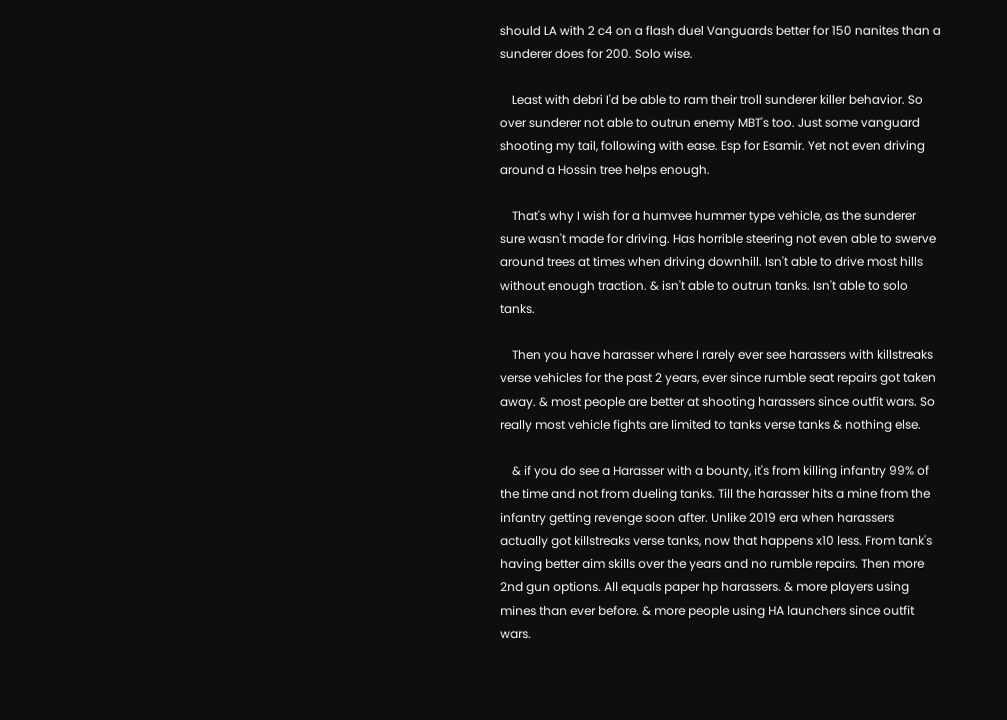should LA with 2 c4 on a flash duel Vanguards better for 150 nanites than a sunderer does for 200. Solo wise.

    Least with debri I'd be able to ram their troll sunderer killer behavior. So over sunderer not able to outrun enemy MBT's too. Just some vanguard shooting my tail, following with ease. Esp for Esamir. Yet not even driving around a Hossin tree helps enough.

    That's why I wish for a humvee hummer type vehicle, as the sunderer sure wasn't made for driving. Has horrible steering not even able to swerve around trees at times when driving downhill. Isn't able to drive most hills without enough traction. & isn't able to outrun tanks. Isn't able to solo tanks.

    Then you have harasser where I rarely ever see harassers with killstreaks verse vehicles for the past 2 years, ever since rumble seat repairs got taken away. & most people are better at shooting harassers since outfit wars. So really most vehicle fights are limited to tanks verse tanks & nothing else.

    & if you do see a Harasser with a bounty, it's from killing infantry 99% of the time and not from dueling tanks. Till the harasser hits a mine from the infantry getting revenge soon after. Unlike 2019 era when harassers actually got killstreaks verse tanks, now that happens x10 less. From tank's having better aim skills over the years and no rumble repairs. Then more 2nd gun options. All equals paper hp harassers. & more players using mines than ever before. & more people using HA launchers since outfit wars.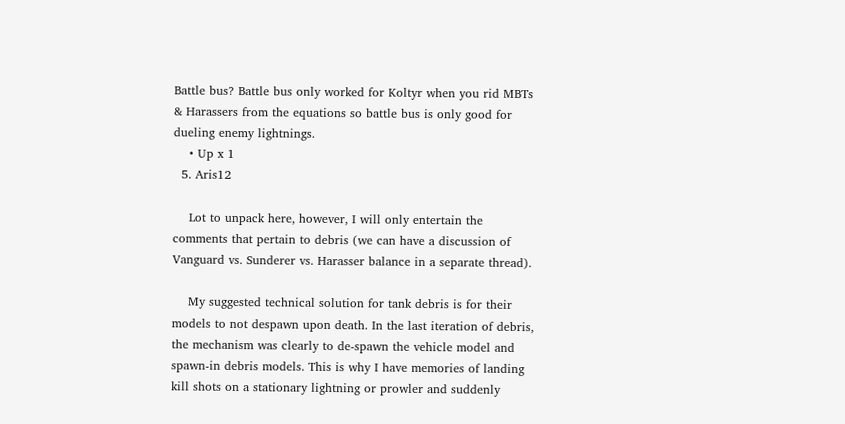Battle bus? Battle bus only worked for Koltyr when you rid MBTs & Harassers from the equations so battle bus is only good for dueling enemy lightnings.
    • Up x 1
  5. Aris12

    Lot to unpack here, however, I will only entertain the comments that pertain to debris (we can have a discussion of Vanguard vs. Sunderer vs. Harasser balance in a separate thread).

    My suggested technical solution for tank debris is for their models to not despawn upon death. In the last iteration of debris, the mechanism was clearly to de-spawn the vehicle model and spawn-in debris models. This is why I have memories of landing kill shots on a stationary lightning or prowler and suddenly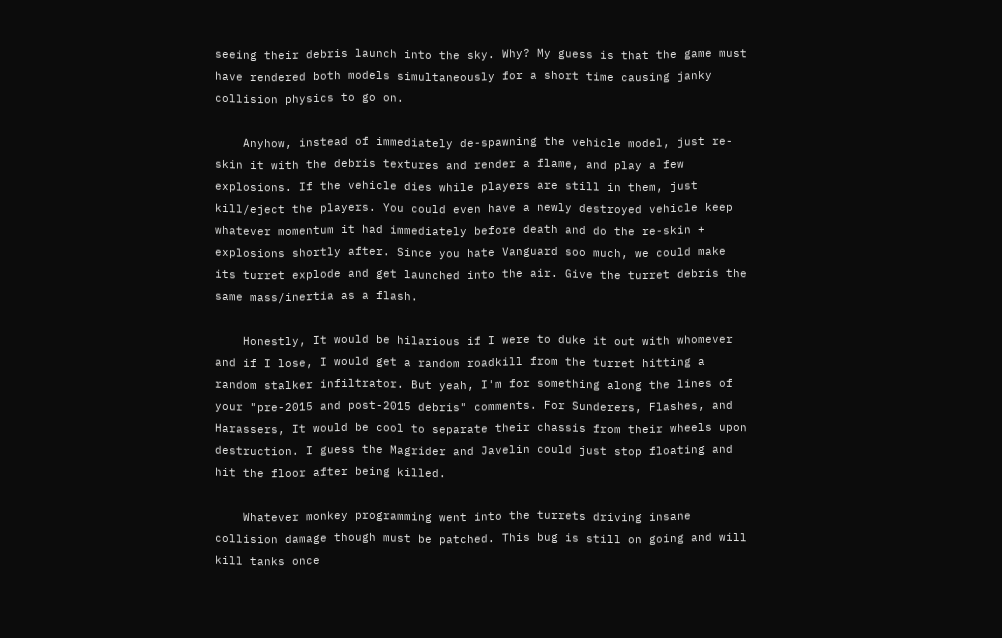seeing their debris launch into the sky. Why? My guess is that the game must have rendered both models simultaneously for a short time causing janky collision physics to go on.

    Anyhow, instead of immediately de-spawning the vehicle model, just re-skin it with the debris textures and render a flame, and play a few explosions. If the vehicle dies while players are still in them, just kill/eject the players. You could even have a newly destroyed vehicle keep whatever momentum it had immediately before death and do the re-skin + explosions shortly after. Since you hate Vanguard soo much, we could make its turret explode and get launched into the air. Give the turret debris the same mass/inertia as a flash.

    Honestly, It would be hilarious if I were to duke it out with whomever and if I lose, I would get a random roadkill from the turret hitting a random stalker infiltrator. But yeah, I'm for something along the lines of your "pre-2015 and post-2015 debris" comments. For Sunderers, Flashes, and Harassers, It would be cool to separate their chassis from their wheels upon destruction. I guess the Magrider and Javelin could just stop floating and hit the floor after being killed.

    Whatever monkey programming went into the turrets driving insane collision damage though must be patched. This bug is still on going and will kill tanks once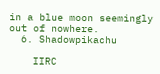in a blue moon seemingly out of nowhere.
  6. Shadowpikachu

    IIRC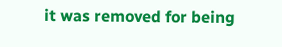it was removed for being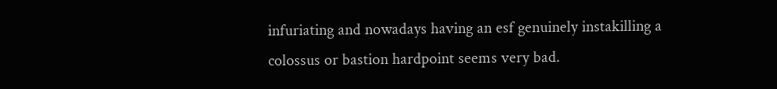infuriating and nowadays having an esf genuinely instakilling a colossus or bastion hardpoint seems very bad.